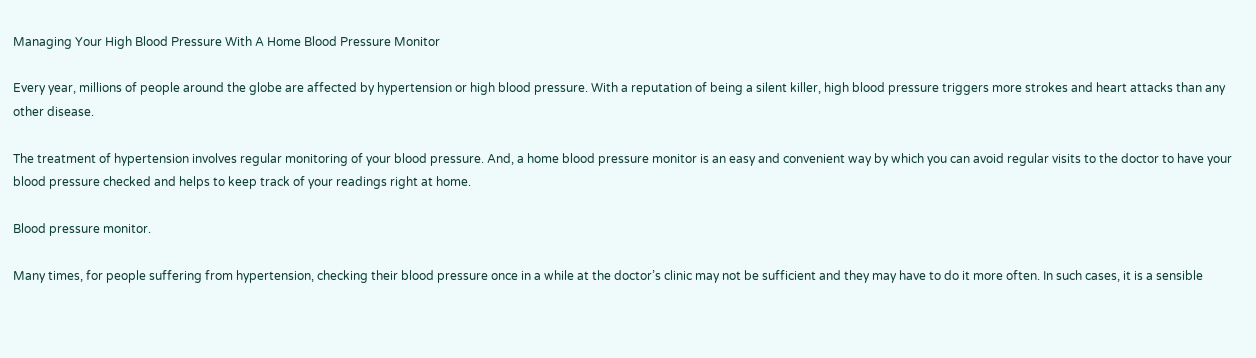Managing Your High Blood Pressure With A Home Blood Pressure Monitor

Every year, millions of people around the globe are affected by hypertension or high blood pressure. With a reputation of being a silent killer, high blood pressure triggers more strokes and heart attacks than any other disease.

The treatment of hypertension involves regular monitoring of your blood pressure. And, a home blood pressure monitor is an easy and convenient way by which you can avoid regular visits to the doctor to have your blood pressure checked and helps to keep track of your readings right at home.

Blood pressure monitor.

Many times, for people suffering from hypertension, checking their blood pressure once in a while at the doctor’s clinic may not be sufficient and they may have to do it more often. In such cases, it is a sensible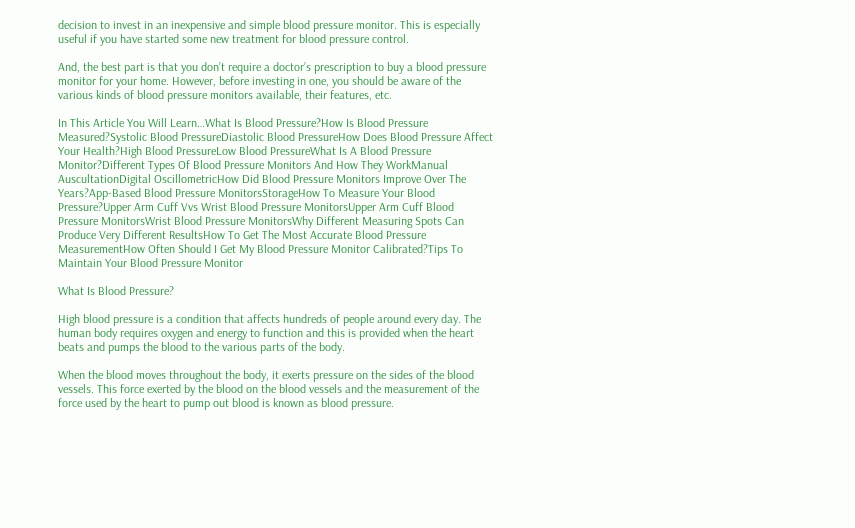decision to invest in an inexpensive and simple blood pressure monitor. This is especially useful if you have started some new treatment for blood pressure control.

And, the best part is that you don’t require a doctor’s prescription to buy a blood pressure monitor for your home. However, before investing in one, you should be aware of the various kinds of blood pressure monitors available, their features, etc.

In This Article You Will Learn…What Is Blood Pressure?How Is Blood Pressure Measured?Systolic Blood PressureDiastolic Blood PressureHow Does Blood Pressure Affect Your Health?High Blood PressureLow Blood PressureWhat Is A Blood Pressure Monitor?Different Types Of Blood Pressure Monitors And How They WorkManual AuscultationDigital OscillometricHow Did Blood Pressure Monitors Improve Over The Years?App-Based Blood Pressure MonitorsStorageHow To Measure Your Blood Pressure?Upper Arm Cuff Vvs Wrist Blood Pressure MonitorsUpper Arm Cuff Blood Pressure MonitorsWrist Blood Pressure MonitorsWhy Different Measuring Spots Can Produce Very Different ResultsHow To Get The Most Accurate Blood Pressure MeasurementHow Often Should I Get My Blood Pressure Monitor Calibrated?Tips To Maintain Your Blood Pressure Monitor

What Is Blood Pressure?

High blood pressure is a condition that affects hundreds of people around every day. The human body requires oxygen and energy to function and this is provided when the heart beats and pumps the blood to the various parts of the body.

When the blood moves throughout the body, it exerts pressure on the sides of the blood vessels. This force exerted by the blood on the blood vessels and the measurement of the force used by the heart to pump out blood is known as blood pressure.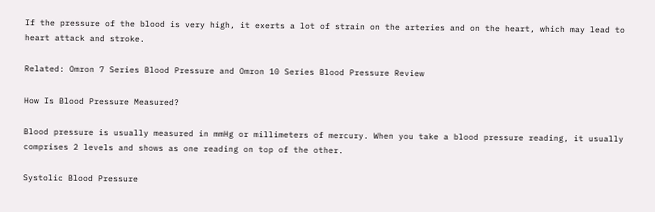If the pressure of the blood is very high, it exerts a lot of strain on the arteries and on the heart, which may lead to heart attack and stroke.

Related: Omron 7 Series Blood Pressure and Omron 10 Series Blood Pressure Review

How Is Blood Pressure Measured?

Blood pressure is usually measured in mmHg or millimeters of mercury. When you take a blood pressure reading, it usually comprises 2 levels and shows as one reading on top of the other.

Systolic Blood Pressure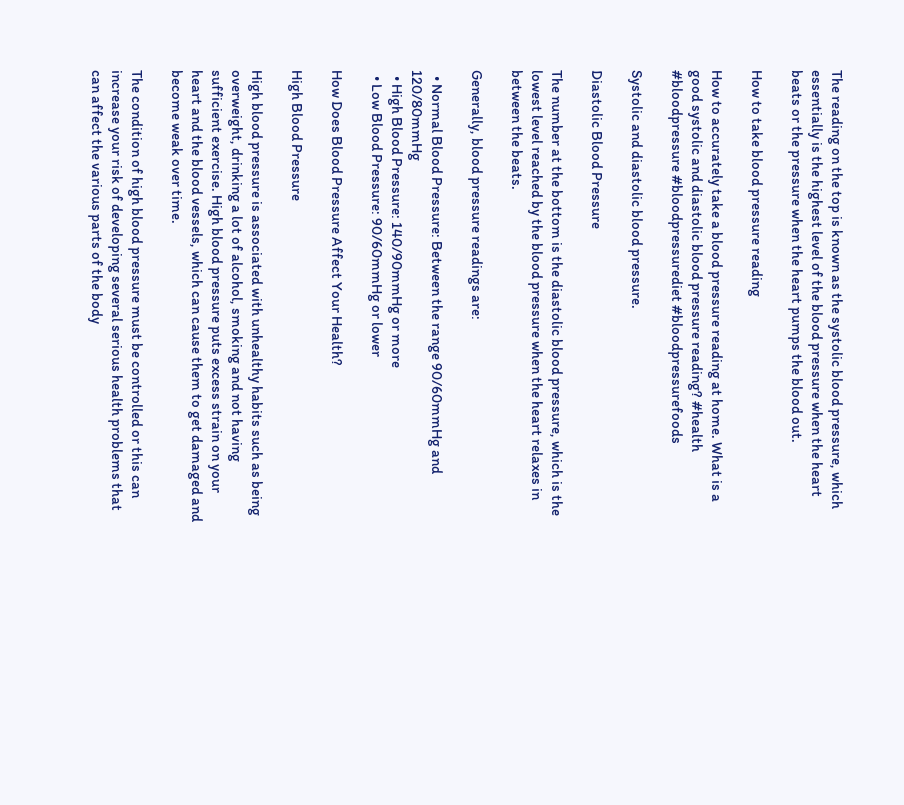The reading on the top is known as the systolic blood pressure, which essentially is the highest level of the blood pressure when the heart beats or the pressure when the heart pumps the blood out.

How to take blood pressure reading

How to accurately take a blood pressure reading at home. What is a good systolic and diastolic blood pressure reading? #health #bloodpressure #bloodpressurediet #bloodpressurefoods

Systolic and diastolic blood pressure.

Diastolic Blood Pressure

The number at the bottom is the diastolic blood pressure, which is the lowest level reached by the blood pressure when the heart relaxes in between the beats.

Generally, blood pressure readings are:

  • Normal Blood Pressure: Between the range 90/60mmHg and 120/80mmHg
  • High Blood Pressure: 140/90mmHg or more
  • Low Blood Pressure: 90/60mmHg or lower

How Does Blood Pressure Affect Your Health?

High Blood Pressure

High blood pressure is associated with unhealthy habits such as being overweight, drinking a lot of alcohol, smoking and not having sufficient exercise. High blood pressure puts excess strain on your heart and the blood vessels, which can cause them to get damaged and become weak over time.

The condition of high blood pressure must be controlled or this can increase your risk of developing several serious health problems that can affect the various parts of the body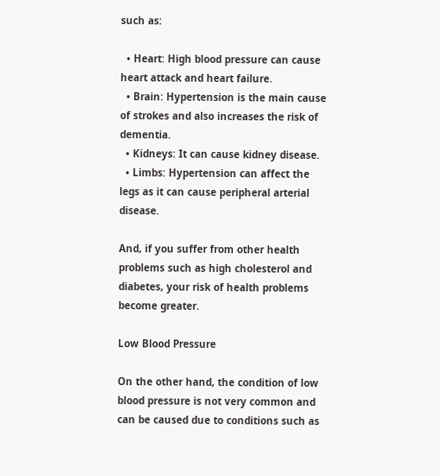such as:

  • Heart: High blood pressure can cause heart attack and heart failure.
  • Brain: Hypertension is the main cause of strokes and also increases the risk of dementia.
  • Kidneys: It can cause kidney disease.
  • Limbs: Hypertension can affect the legs as it can cause peripheral arterial disease.

And, if you suffer from other health problems such as high cholesterol and diabetes, your risk of health problems become greater.

Low Blood Pressure

On the other hand, the condition of low blood pressure is not very common and can be caused due to conditions such as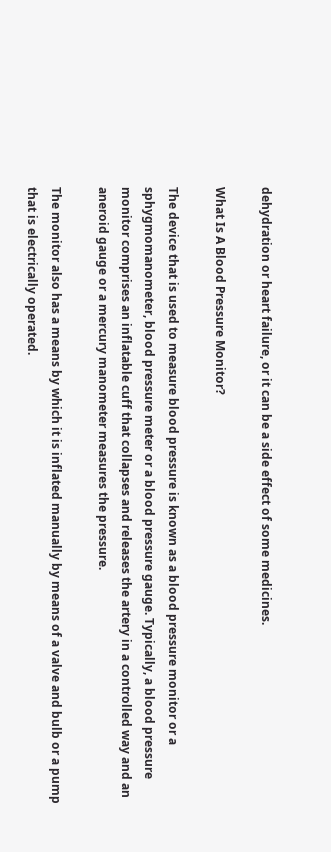dehydration or heart failure, or it can be a side effect of some medicines.

What Is A Blood Pressure Monitor?

The device that is used to measure blood pressure is known as a blood pressure monitor or a sphygmomanometer, blood pressure meter or a blood pressure gauge. Typically, a blood pressure monitor comprises an inflatable cuff that collapses and releases the artery in a controlled way and an aneroid gauge or a mercury manometer measures the pressure.

The monitor also has a means by which it is inflated manually by means of a valve and bulb or a pump that is electrically operated.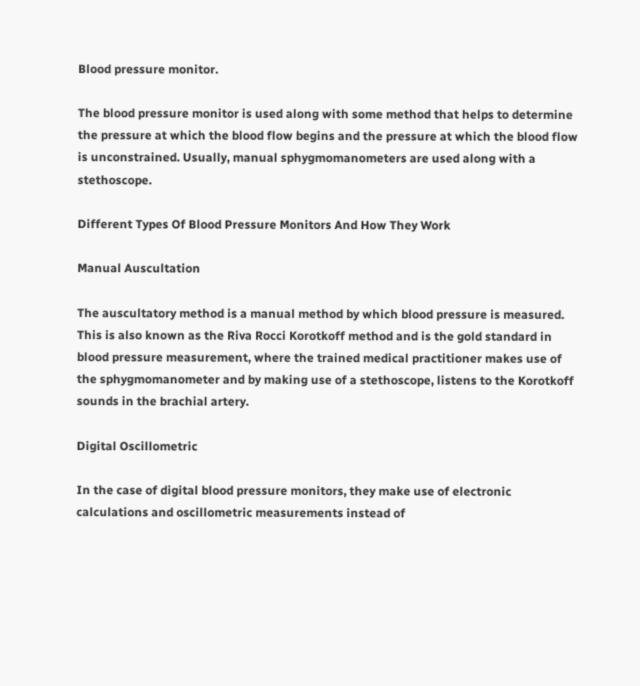Blood pressure monitor.

The blood pressure monitor is used along with some method that helps to determine the pressure at which the blood flow begins and the pressure at which the blood flow is unconstrained. Usually, manual sphygmomanometers are used along with a stethoscope.

Different Types Of Blood Pressure Monitors And How They Work

Manual Auscultation

The auscultatory method is a manual method by which blood pressure is measured. This is also known as the Riva Rocci Korotkoff method and is the gold standard in blood pressure measurement, where the trained medical practitioner makes use of the sphygmomanometer and by making use of a stethoscope, listens to the Korotkoff sounds in the brachial artery.

Digital Oscillometric

In the case of digital blood pressure monitors, they make use of electronic calculations and oscillometric measurements instead of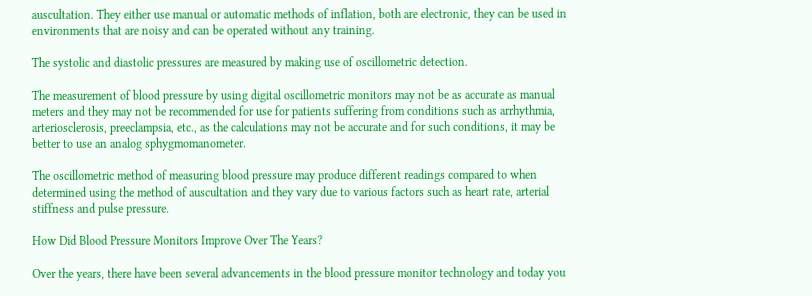auscultation. They either use manual or automatic methods of inflation, both are electronic, they can be used in environments that are noisy and can be operated without any training.

The systolic and diastolic pressures are measured by making use of oscillometric detection.

The measurement of blood pressure by using digital oscillometric monitors may not be as accurate as manual meters and they may not be recommended for use for patients suffering from conditions such as arrhythmia, arteriosclerosis, preeclampsia, etc., as the calculations may not be accurate and for such conditions, it may be better to use an analog sphygmomanometer.

The oscillometric method of measuring blood pressure may produce different readings compared to when determined using the method of auscultation and they vary due to various factors such as heart rate, arterial stiffness and pulse pressure.

How Did Blood Pressure Monitors Improve Over The Years?

Over the years, there have been several advancements in the blood pressure monitor technology and today you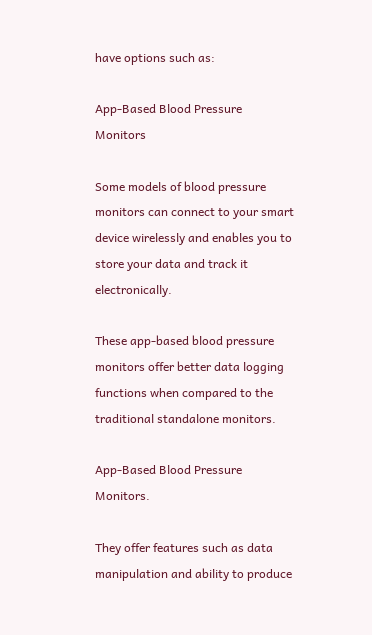have options such as:

App-Based Blood Pressure Monitors

Some models of blood pressure monitors can connect to your smart device wirelessly and enables you to store your data and track it electronically.

These app-based blood pressure monitors offer better data logging functions when compared to the traditional standalone monitors.

App-Based Blood Pressure Monitors.

They offer features such as data manipulation and ability to produce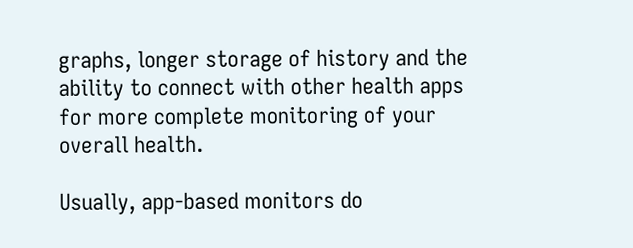graphs, longer storage of history and the ability to connect with other health apps for more complete monitoring of your overall health.

Usually, app-based monitors do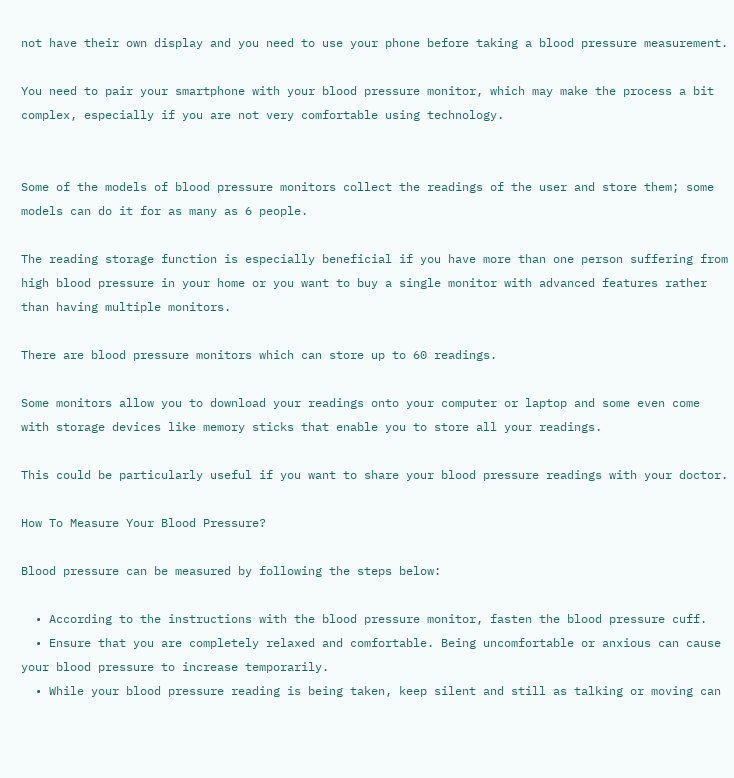not have their own display and you need to use your phone before taking a blood pressure measurement.

You need to pair your smartphone with your blood pressure monitor, which may make the process a bit complex, especially if you are not very comfortable using technology.


Some of the models of blood pressure monitors collect the readings of the user and store them; some models can do it for as many as 6 people.

The reading storage function is especially beneficial if you have more than one person suffering from high blood pressure in your home or you want to buy a single monitor with advanced features rather than having multiple monitors.

There are blood pressure monitors which can store up to 60 readings.

Some monitors allow you to download your readings onto your computer or laptop and some even come with storage devices like memory sticks that enable you to store all your readings.

This could be particularly useful if you want to share your blood pressure readings with your doctor.

How To Measure Your Blood Pressure?

Blood pressure can be measured by following the steps below:

  • According to the instructions with the blood pressure monitor, fasten the blood pressure cuff.
  • Ensure that you are completely relaxed and comfortable. Being uncomfortable or anxious can cause your blood pressure to increase temporarily.
  • While your blood pressure reading is being taken, keep silent and still as talking or moving can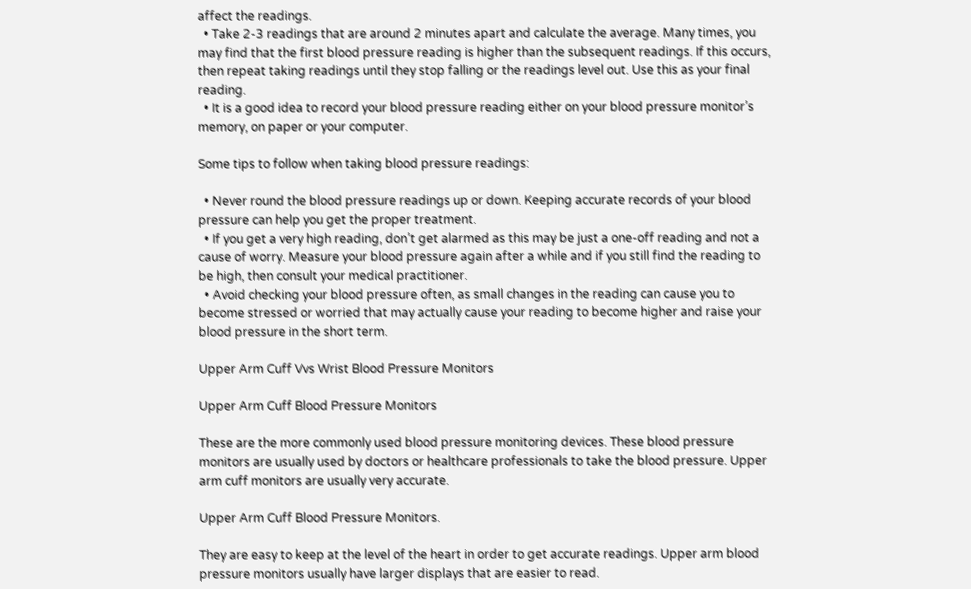affect the readings.
  • Take 2-3 readings that are around 2 minutes apart and calculate the average. Many times, you may find that the first blood pressure reading is higher than the subsequent readings. If this occurs, then repeat taking readings until they stop falling or the readings level out. Use this as your final reading.
  • It is a good idea to record your blood pressure reading either on your blood pressure monitor’s memory, on paper or your computer.

Some tips to follow when taking blood pressure readings:

  • Never round the blood pressure readings up or down. Keeping accurate records of your blood pressure can help you get the proper treatment.
  • If you get a very high reading, don’t get alarmed as this may be just a one-off reading and not a cause of worry. Measure your blood pressure again after a while and if you still find the reading to be high, then consult your medical practitioner.
  • Avoid checking your blood pressure often, as small changes in the reading can cause you to become stressed or worried that may actually cause your reading to become higher and raise your blood pressure in the short term.

Upper Arm Cuff Vvs Wrist Blood Pressure Monitors

Upper Arm Cuff Blood Pressure Monitors

These are the more commonly used blood pressure monitoring devices. These blood pressure monitors are usually used by doctors or healthcare professionals to take the blood pressure. Upper arm cuff monitors are usually very accurate.

Upper Arm Cuff Blood Pressure Monitors.

They are easy to keep at the level of the heart in order to get accurate readings. Upper arm blood pressure monitors usually have larger displays that are easier to read.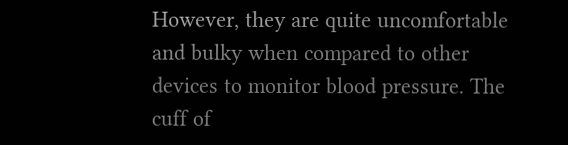However, they are quite uncomfortable and bulky when compared to other devices to monitor blood pressure. The cuff of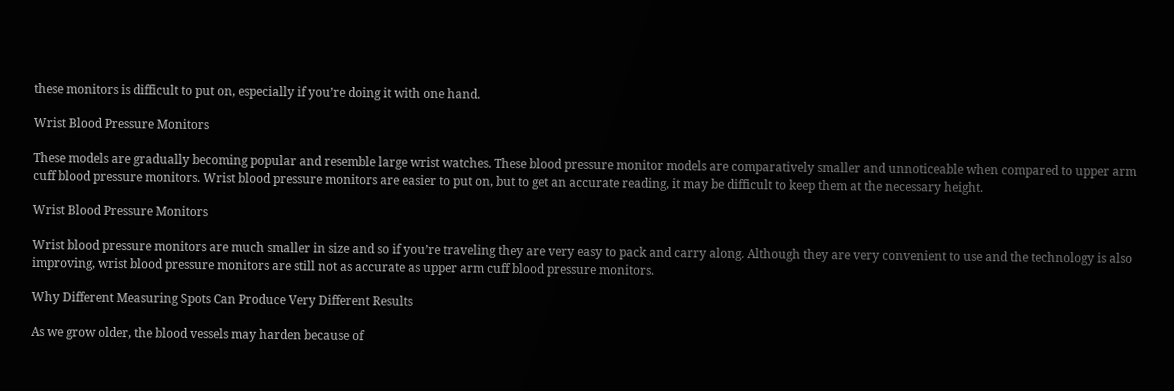these monitors is difficult to put on, especially if you’re doing it with one hand.

Wrist Blood Pressure Monitors

These models are gradually becoming popular and resemble large wrist watches. These blood pressure monitor models are comparatively smaller and unnoticeable when compared to upper arm cuff blood pressure monitors. Wrist blood pressure monitors are easier to put on, but to get an accurate reading, it may be difficult to keep them at the necessary height.

Wrist Blood Pressure Monitors

Wrist blood pressure monitors are much smaller in size and so if you’re traveling they are very easy to pack and carry along. Although they are very convenient to use and the technology is also improving, wrist blood pressure monitors are still not as accurate as upper arm cuff blood pressure monitors.

Why Different Measuring Spots Can Produce Very Different Results

As we grow older, the blood vessels may harden because of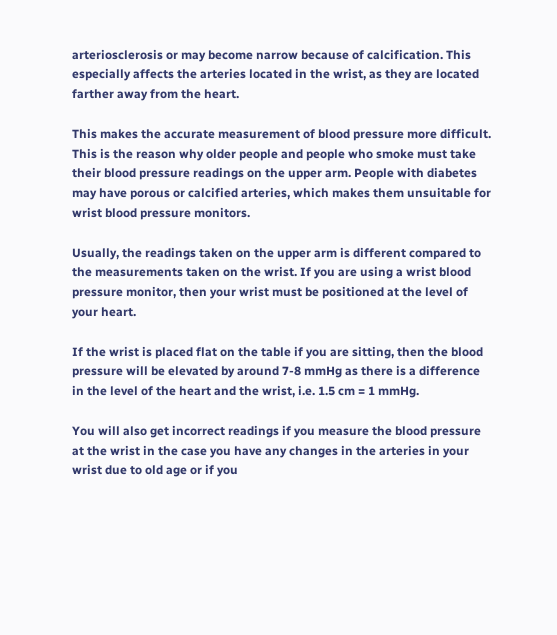arteriosclerosis or may become narrow because of calcification. This especially affects the arteries located in the wrist, as they are located farther away from the heart.

This makes the accurate measurement of blood pressure more difficult. This is the reason why older people and people who smoke must take their blood pressure readings on the upper arm. People with diabetes may have porous or calcified arteries, which makes them unsuitable for wrist blood pressure monitors.

Usually, the readings taken on the upper arm is different compared to the measurements taken on the wrist. If you are using a wrist blood pressure monitor, then your wrist must be positioned at the level of your heart.

If the wrist is placed flat on the table if you are sitting, then the blood pressure will be elevated by around 7-8 mmHg as there is a difference in the level of the heart and the wrist, i.e. 1.5 cm = 1 mmHg.

You will also get incorrect readings if you measure the blood pressure at the wrist in the case you have any changes in the arteries in your wrist due to old age or if you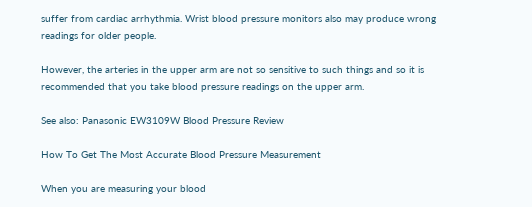suffer from cardiac arrhythmia. Wrist blood pressure monitors also may produce wrong readings for older people.

However, the arteries in the upper arm are not so sensitive to such things and so it is recommended that you take blood pressure readings on the upper arm.

See also: Panasonic EW3109W Blood Pressure Review

How To Get The Most Accurate Blood Pressure Measurement

When you are measuring your blood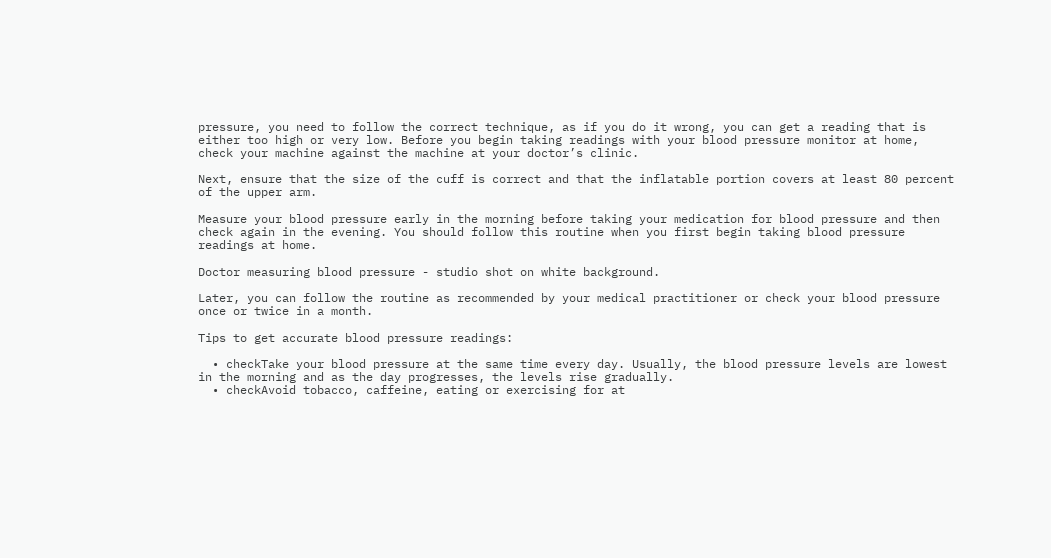pressure, you need to follow the correct technique, as if you do it wrong, you can get a reading that is either too high or very low. Before you begin taking readings with your blood pressure monitor at home, check your machine against the machine at your doctor’s clinic.

Next, ensure that the size of the cuff is correct and that the inflatable portion covers at least 80 percent of the upper arm.

Measure your blood pressure early in the morning before taking your medication for blood pressure and then check again in the evening. You should follow this routine when you first begin taking blood pressure readings at home.

Doctor measuring blood pressure - studio shot on white background.

Later, you can follow the routine as recommended by your medical practitioner or check your blood pressure once or twice in a month.

Tips to get accurate blood pressure readings:

  • checkTake your blood pressure at the same time every day. Usually, the blood pressure levels are lowest in the morning and as the day progresses, the levels rise gradually.
  • checkAvoid tobacco, caffeine, eating or exercising for at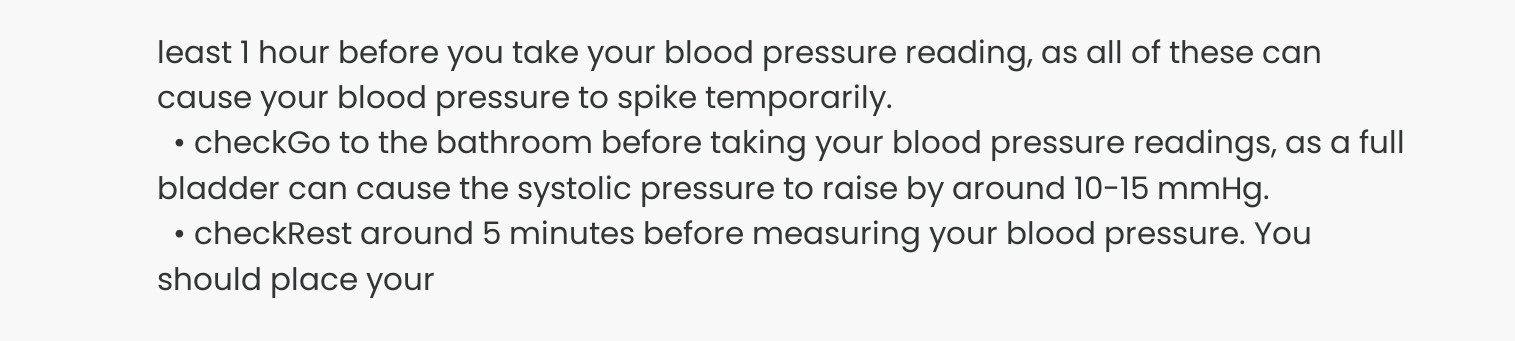least 1 hour before you take your blood pressure reading, as all of these can cause your blood pressure to spike temporarily.
  • checkGo to the bathroom before taking your blood pressure readings, as a full bladder can cause the systolic pressure to raise by around 10-15 mmHg.
  • checkRest around 5 minutes before measuring your blood pressure. You should place your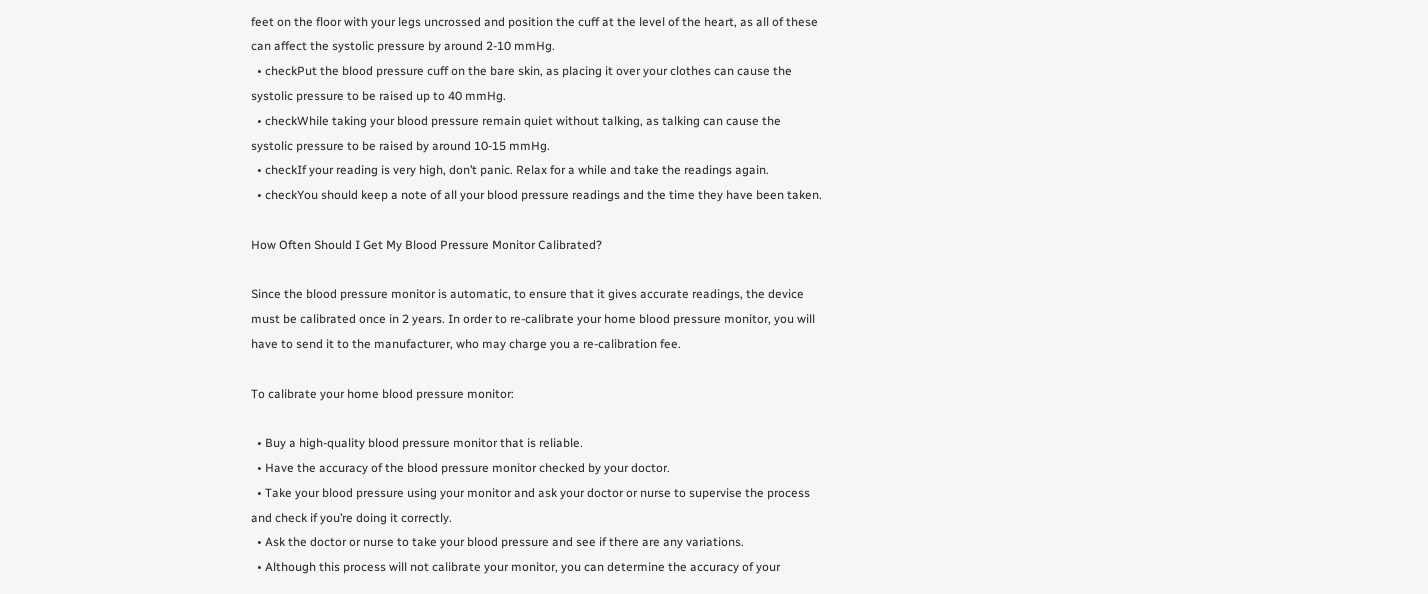feet on the floor with your legs uncrossed and position the cuff at the level of the heart, as all of these can affect the systolic pressure by around 2-10 mmHg.
  • checkPut the blood pressure cuff on the bare skin, as placing it over your clothes can cause the systolic pressure to be raised up to 40 mmHg.
  • checkWhile taking your blood pressure remain quiet without talking, as talking can cause the systolic pressure to be raised by around 10-15 mmHg.
  • checkIf your reading is very high, don’t panic. Relax for a while and take the readings again.
  • checkYou should keep a note of all your blood pressure readings and the time they have been taken.

How Often Should I Get My Blood Pressure Monitor Calibrated?

Since the blood pressure monitor is automatic, to ensure that it gives accurate readings, the device must be calibrated once in 2 years. In order to re-calibrate your home blood pressure monitor, you will have to send it to the manufacturer, who may charge you a re-calibration fee.

To calibrate your home blood pressure monitor:

  • Buy a high-quality blood pressure monitor that is reliable.
  • Have the accuracy of the blood pressure monitor checked by your doctor.
  • Take your blood pressure using your monitor and ask your doctor or nurse to supervise the process and check if you’re doing it correctly.
  • Ask the doctor or nurse to take your blood pressure and see if there are any variations.
  • Although this process will not calibrate your monitor, you can determine the accuracy of your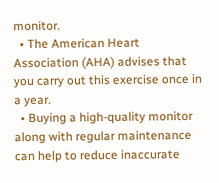monitor.
  • The American Heart Association (AHA) advises that you carry out this exercise once in a year.
  • Buying a high-quality monitor along with regular maintenance can help to reduce inaccurate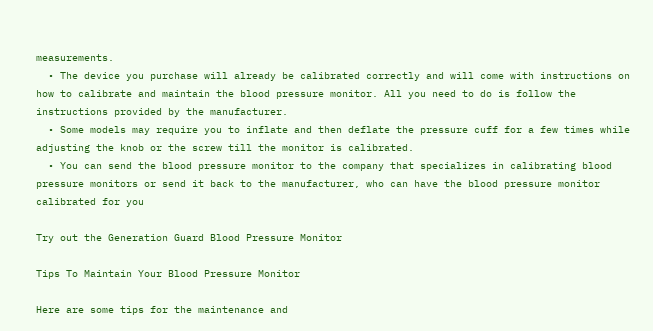measurements.
  • The device you purchase will already be calibrated correctly and will come with instructions on how to calibrate and maintain the blood pressure monitor. All you need to do is follow the instructions provided by the manufacturer.
  • Some models may require you to inflate and then deflate the pressure cuff for a few times while adjusting the knob or the screw till the monitor is calibrated.
  • You can send the blood pressure monitor to the company that specializes in calibrating blood pressure monitors or send it back to the manufacturer, who can have the blood pressure monitor calibrated for you

Try out the Generation Guard Blood Pressure Monitor

Tips To Maintain Your Blood Pressure Monitor

Here are some tips for the maintenance and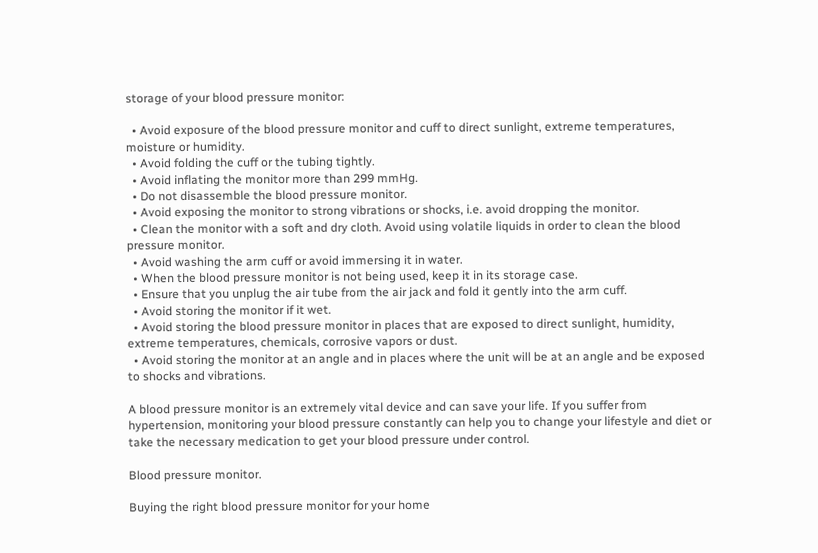storage of your blood pressure monitor:

  • Avoid exposure of the blood pressure monitor and cuff to direct sunlight, extreme temperatures, moisture or humidity.
  • Avoid folding the cuff or the tubing tightly.
  • Avoid inflating the monitor more than 299 mmHg.
  • Do not disassemble the blood pressure monitor.
  • Avoid exposing the monitor to strong vibrations or shocks, i.e. avoid dropping the monitor.
  • Clean the monitor with a soft and dry cloth. Avoid using volatile liquids in order to clean the blood pressure monitor.
  • Avoid washing the arm cuff or avoid immersing it in water.
  • When the blood pressure monitor is not being used, keep it in its storage case.
  • Ensure that you unplug the air tube from the air jack and fold it gently into the arm cuff.
  • Avoid storing the monitor if it wet.
  • Avoid storing the blood pressure monitor in places that are exposed to direct sunlight, humidity, extreme temperatures, chemicals, corrosive vapors or dust.
  • Avoid storing the monitor at an angle and in places where the unit will be at an angle and be exposed to shocks and vibrations.

A blood pressure monitor is an extremely vital device and can save your life. If you suffer from hypertension, monitoring your blood pressure constantly can help you to change your lifestyle and diet or take the necessary medication to get your blood pressure under control.

Blood pressure monitor.

Buying the right blood pressure monitor for your home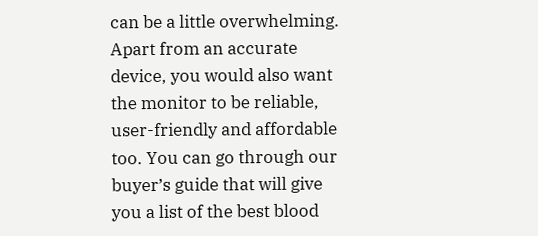can be a little overwhelming. Apart from an accurate device, you would also want the monitor to be reliable, user-friendly and affordable too. You can go through our buyer’s guide that will give you a list of the best blood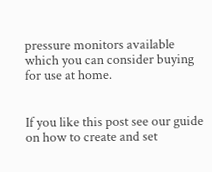pressure monitors available which you can consider buying for use at home.


If you like this post see our guide on how to create and set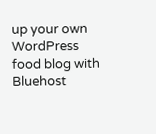up your own WordPress food blog with Bluehost